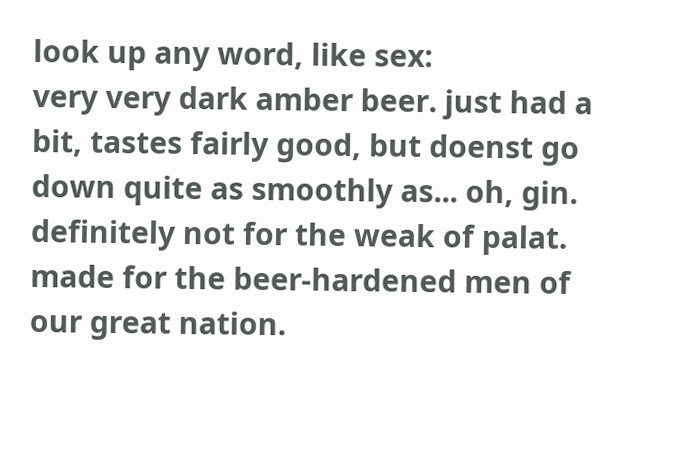look up any word, like sex:
very very dark amber beer. just had a bit, tastes fairly good, but doenst go down quite as smoothly as... oh, gin. definitely not for the weak of palat. made for the beer-hardened men of our great nation.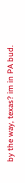by the way, texas? im in PA bud.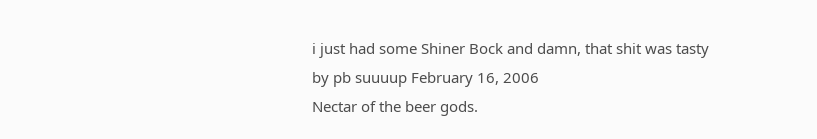i just had some Shiner Bock and damn, that shit was tasty
by pb suuuup February 16, 2006
Nectar of the beer gods.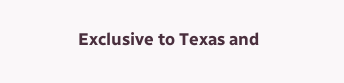Exclusive to Texas and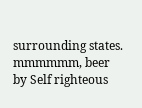surrounding states.
mmmmmm, beer
by Self righteous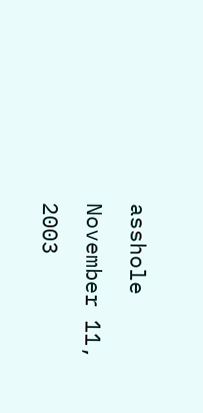asshole November 11, 2003